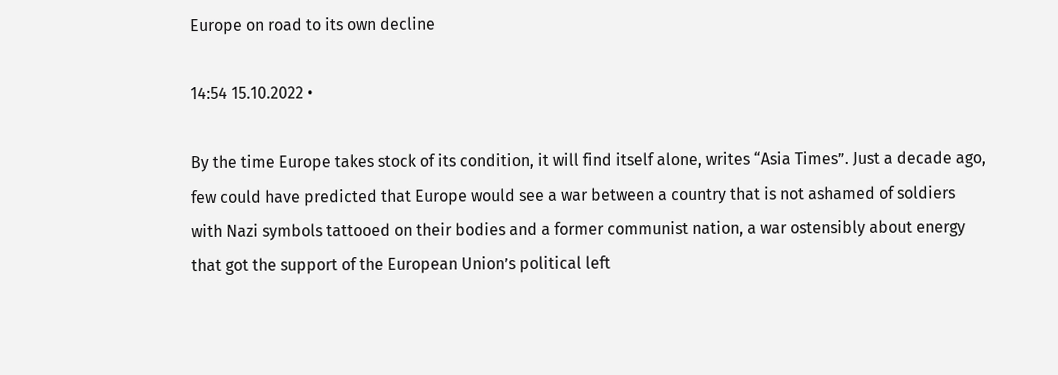Europe on road to its own decline

14:54 15.10.2022 •

By the time Europe takes stock of its condition, it will find itself alone, writes “Asia Times”. Just a decade ago, few could have predicted that Europe would see a war between a country that is not ashamed of soldiers with Nazi symbols tattooed on their bodies and a former communist nation, a war ostensibly about energy that got the support of the European Union’s political left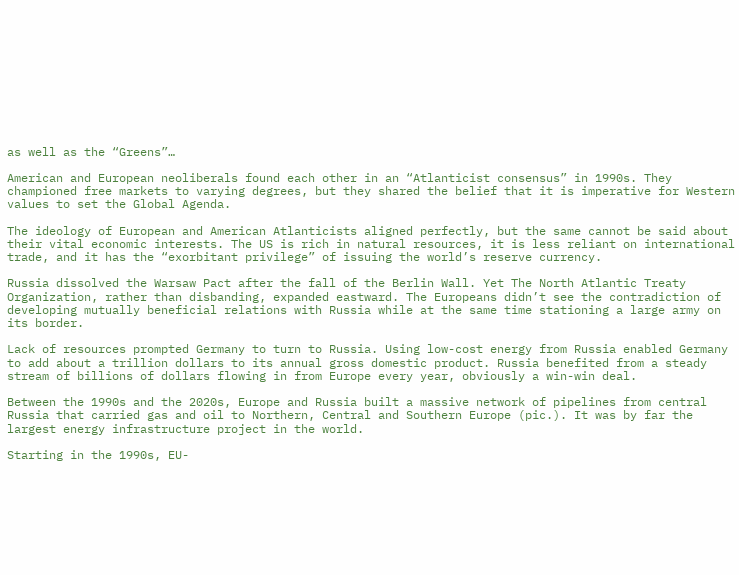as well as the “Greens”…

American and European neoliberals found each other in an “Atlanticist consensus” in 1990s. They championed free markets to varying degrees, but they shared the belief that it is imperative for Western values to set the Global Agenda.

The ideology of European and American Atlanticists aligned perfectly, but the same cannot be said about their vital economic interests. The US is rich in natural resources, it is less reliant on international trade, and it has the “exorbitant privilege” of issuing the world’s reserve currency.

Russia dissolved the Warsaw Pact after the fall of the Berlin Wall. Yet The North Atlantic Treaty Organization, rather than disbanding, expanded eastward. The Europeans didn’t see the contradiction of developing mutually beneficial relations with Russia while at the same time stationing a large army on its border.

Lack of resources prompted Germany to turn to Russia. Using low-cost energy from Russia enabled Germany to add about a trillion dollars to its annual gross domestic product. Russia benefited from a steady stream of billions of dollars flowing in from Europe every year, obviously a win-win deal.

Between the 1990s and the 2020s, Europe and Russia built a massive network of pipelines from central Russia that carried gas and oil to Northern, Central and Southern Europe (pic.). It was by far the largest energy infrastructure project in the world.

Starting in the 1990s, EU-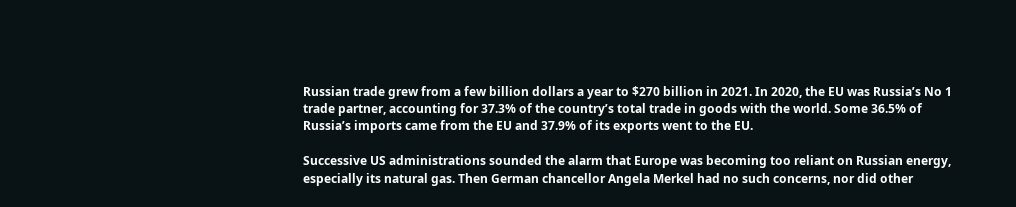Russian trade grew from a few billion dollars a year to $270 billion in 2021. In 2020, the EU was Russia’s No 1 trade partner, accounting for 37.3% of the country’s total trade in goods with the world. Some 36.5% of Russia’s imports came from the EU and 37.9% of its exports went to the EU.

Successive US administrations sounded the alarm that Europe was becoming too reliant on Russian energy, especially its natural gas. Then German chancellor Angela Merkel had no such concerns, nor did other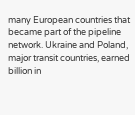many European countries that became part of the pipeline network. Ukraine and Poland, major transit countries, earned billion in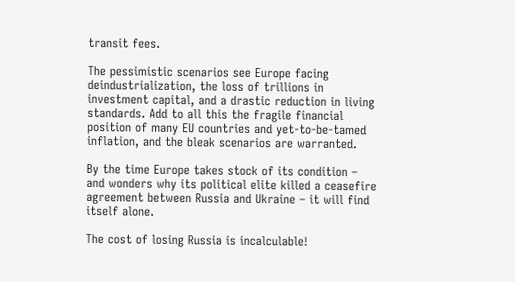transit fees.

The pessimistic scenarios see Europe facing deindustrialization, the loss of trillions in investment capital, and a drastic reduction in living standards. Add to all this the fragile financial position of many EU countries and yet-to-be-tamed inflation, and the bleak scenarios are warranted.

By the time Europe takes stock of its condition – and wonders why its political elite killed a ceasefire agreement between Russia and Ukraine – it will find itself alone.

The cost of losing Russia is incalculable!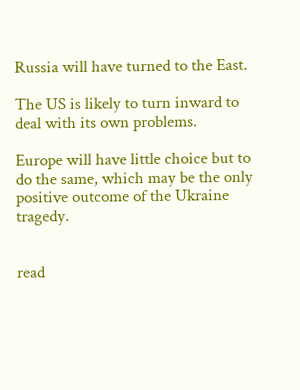Russia will have turned to the East.

The US is likely to turn inward to deal with its own problems.

Europe will have little choice but to do the same, which may be the only positive outcome of the Ukraine tragedy.


read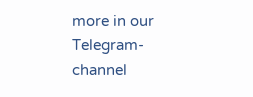more in our Telegram-channel